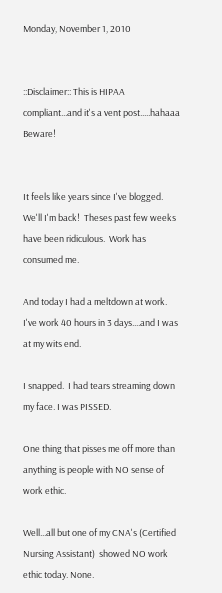Monday, November 1, 2010


::Disclaimer:: This is HIPAA compliant...and it's a vent post.....hahaaa Beware!


It feels like years since I've blogged.  We'll I'm back!  Theses past few weeks have been ridiculous.  Work has consumed me.

And today I had a meltdown at work. I've work 40 hours in 3 days....and I was at my wits end.

I snapped.  I had tears streaming down my face. I was PISSED.

One thing that pisses me off more than anything is people with NO sense of work ethic.

Well...all but one of my CNA's (Certified Nursing Assistant)  showed NO work ethic today. None.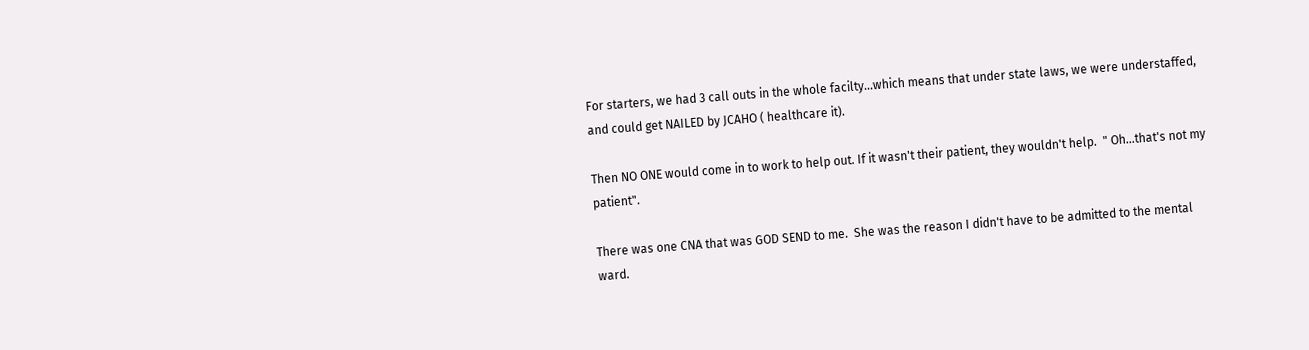For starters, we had 3 call outs in the whole facilty...which means that under state laws, we were understaffed, and could get NAILED by JCAHO ( healthcare it).

Then NO ONE would come in to work to help out. If it wasn't their patient, they wouldn't help.  " Oh...that's not my patient".

There was one CNA that was GOD SEND to me.  She was the reason I didn't have to be admitted to the mental ward.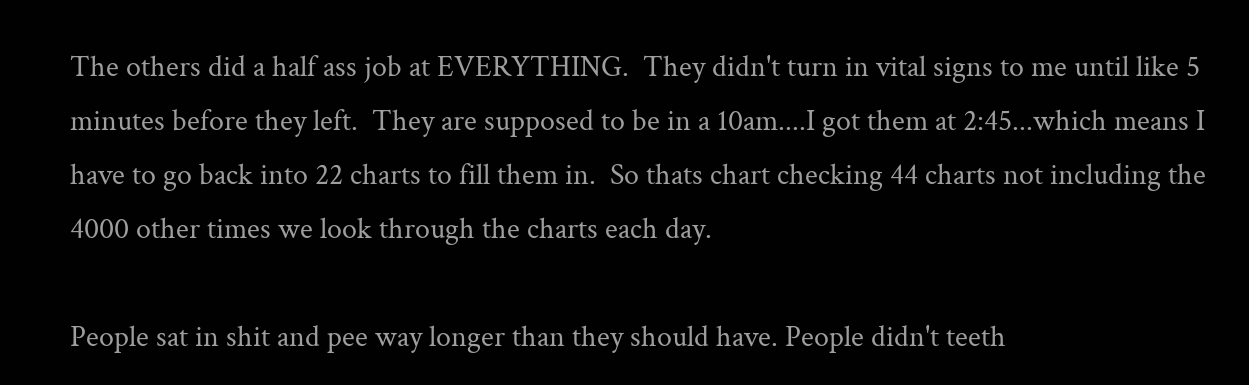The others did a half ass job at EVERYTHING.  They didn't turn in vital signs to me until like 5 minutes before they left.  They are supposed to be in a 10am....I got them at 2:45...which means I have to go back into 22 charts to fill them in.  So thats chart checking 44 charts not including the 4000 other times we look through the charts each day.

People sat in shit and pee way longer than they should have. People didn't teeth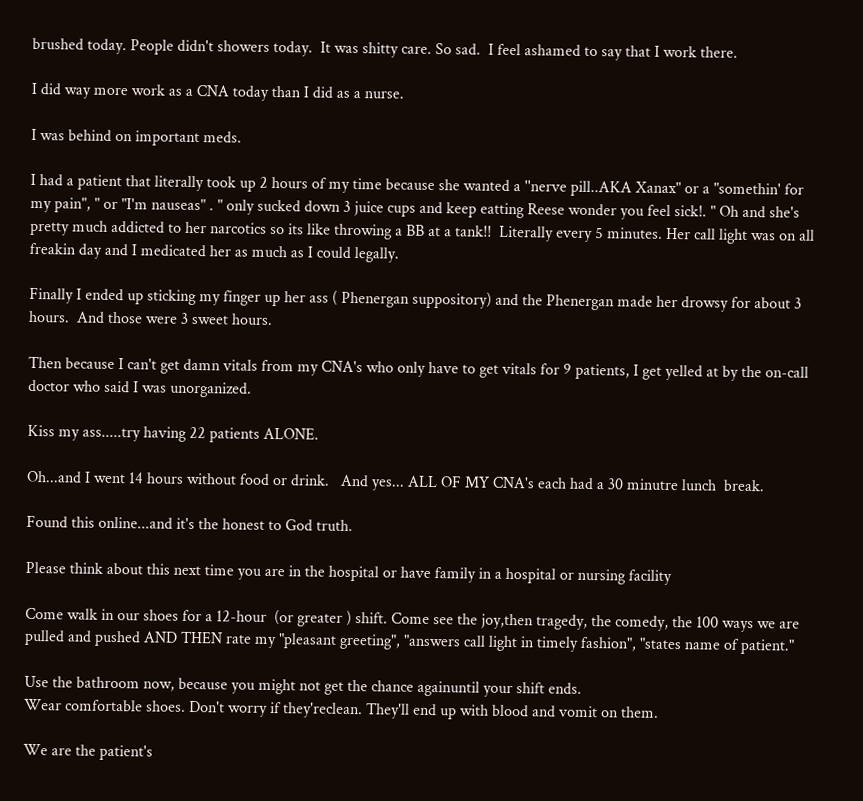brushed today. People didn't showers today.  It was shitty care. So sad.  I feel ashamed to say that I work there.

I did way more work as a CNA today than I did as a nurse.

I was behind on important meds.

I had a patient that literally took up 2 hours of my time because she wanted a ''nerve pill..AKA Xanax" or a "somethin' for my pain", " or "I'm nauseas" . " only sucked down 3 juice cups and keep eatting Reese wonder you feel sick!. " Oh and she's pretty much addicted to her narcotics so its like throwing a BB at a tank!!  Literally every 5 minutes. Her call light was on all freakin day and I medicated her as much as I could legally.

Finally I ended up sticking my finger up her ass ( Phenergan suppository) and the Phenergan made her drowsy for about 3 hours.  And those were 3 sweet hours.

Then because I can't get damn vitals from my CNA's who only have to get vitals for 9 patients, I get yelled at by the on-call doctor who said I was unorganized.

Kiss my ass.....try having 22 patients ALONE.

Oh...and I went 14 hours without food or drink.   And yes... ALL OF MY CNA's each had a 30 minutre lunch  break.

Found this online...and it's the honest to God truth.

Please think about this next time you are in the hospital or have family in a hospital or nursing facility

Come walk in our shoes for a 12-hour  (or greater ) shift. Come see the joy,then tragedy, the comedy, the 100 ways we are pulled and pushed AND THEN rate my "pleasant greeting", "answers call light in timely fashion", "states name of patient."

Use the bathroom now, because you might not get the chance againuntil your shift ends.
Wear comfortable shoes. Don't worry if they'reclean. They'll end up with blood and vomit on them.

We are the patient's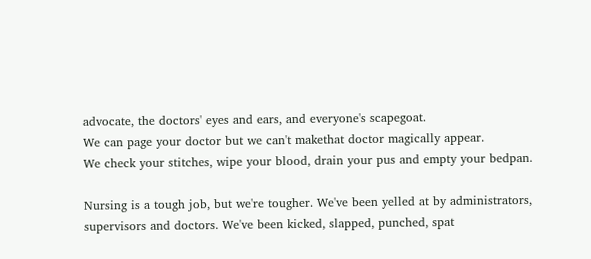advocate, the doctors' eyes and ears, and everyone's scapegoat.
We can page your doctor but we can't makethat doctor magically appear.
We check your stitches, wipe your blood, drain your pus and empty your bedpan.

Nursing is a tough job, but we're tougher. We've been yelled at by administrators, supervisors and doctors. We've been kicked, slapped, punched, spat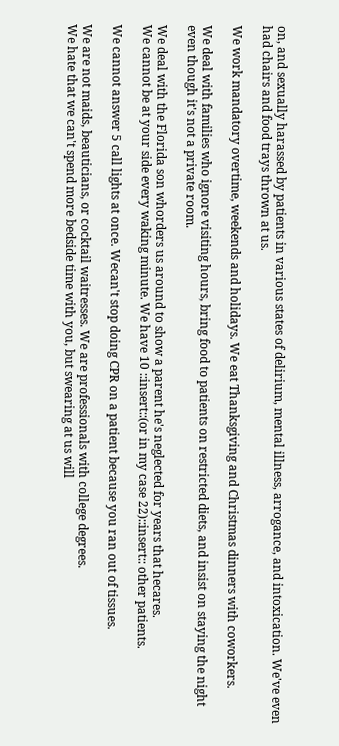on, and sexually harassed by patients in various states of delirium, mental illness, arrogance, and intoxication. We've even had chairs and food trays thrown at us.

We work mandatory overtime, weekends and holidays. We eat Thanksgiving and Christmas dinners with coworkers.

We deal with families who ignore visiting hours, bring food to patients on restricted diets, and insist on staying the night even though it's not a private room.

We deal with the Florida son whorders us around to show a parent he's neglected for years that hecares.
We cannot be at your side every waking minute. We have 10 ::insert::(or in my case 22)::insert:: other patients.

We cannot answer 5 call lights at once. Wecan't stop doing CPR on a patient because you ran out of tissues.

We are not maids, beauticians, or cocktail waitresses. We are professionals with college degrees.
We hate that we can't spend more bedside time with you, but swearing at us will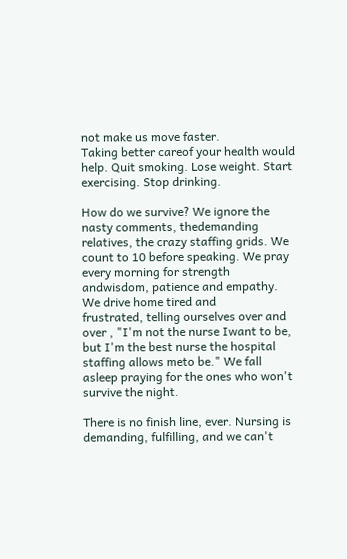not make us move faster.
Taking better careof your health would help. Quit smoking. Lose weight. Start exercising. Stop drinking.

How do we survive? We ignore the nasty comments, thedemanding relatives, the crazy staffing grids. We count to 10 before speaking. We pray every morning for strength andwisdom, patience and empathy. We drive home tired and
frustrated, telling ourselves over and over , "I'm not the nurse Iwant to be, but I'm the best nurse the hospital staffing allows meto be." We fall asleep praying for the ones who won't survive the night.

There is no finish line, ever. Nursing is demanding, fulfilling, and we can't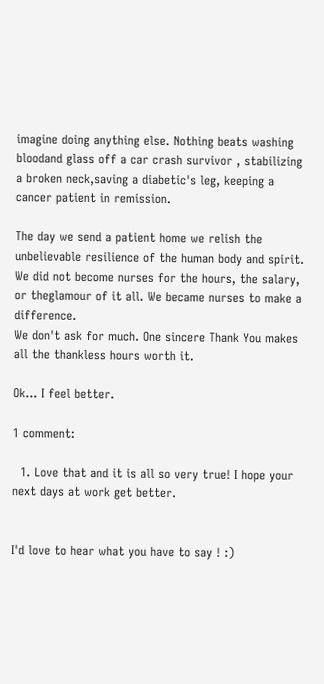imagine doing anything else. Nothing beats washing bloodand glass off a car crash survivor , stabilizing a broken neck,saving a diabetic's leg, keeping a cancer patient in remission.

The day we send a patient home we relish the unbelievable resilience of the human body and spirit.
We did not become nurses for the hours, the salary, or theglamour of it all. We became nurses to make a difference.
We don't ask for much. One sincere Thank You makes all the thankless hours worth it.

Ok... I feel better.

1 comment:

  1. Love that and it is all so very true! I hope your next days at work get better.


I'd love to hear what you have to say ! :)